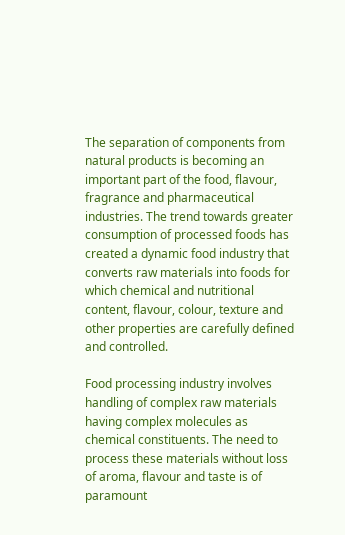The separation of components from natural products is becoming an important part of the food, flavour, fragrance and pharmaceutical industries. The trend towards greater consumption of processed foods has created a dynamic food industry that converts raw materials into foods for which chemical and nutritional content, flavour, colour, texture and other properties are carefully defined and controlled.

Food processing industry involves handling of complex raw materials having complex molecules as chemical constituents. The need to process these materials without loss of aroma, flavour and taste is of paramount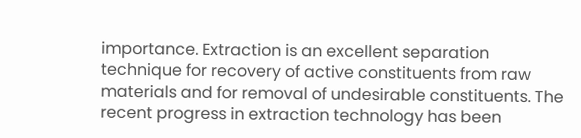importance. Extraction is an excellent separation technique for recovery of active constituents from raw materials and for removal of undesirable constituents. The recent progress in extraction technology has been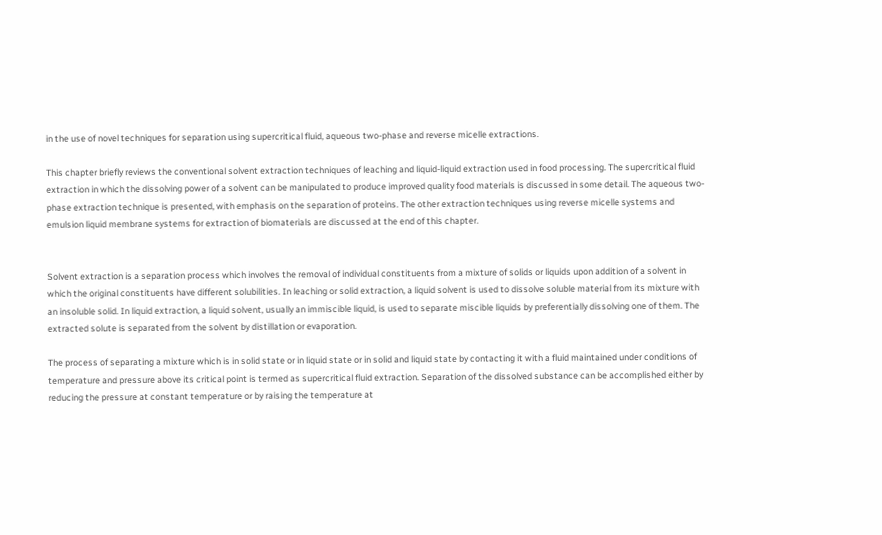in the use of novel techniques for separation using supercritical fluid, aqueous two-phase and reverse micelle extractions.

This chapter briefly reviews the conventional solvent extraction techniques of leaching and liquid-liquid extraction used in food processing. The supercritical fluid extraction in which the dissolving power of a solvent can be manipulated to produce improved quality food materials is discussed in some detail. The aqueous two-phase extraction technique is presented, with emphasis on the separation of proteins. The other extraction techniques using reverse micelle systems and emulsion liquid membrane systems for extraction of biomaterials are discussed at the end of this chapter.


Solvent extraction is a separation process which involves the removal of individual constituents from a mixture of solids or liquids upon addition of a solvent in which the original constituents have different solubilities. In leaching or solid extraction, a liquid solvent is used to dissolve soluble material from its mixture with an insoluble solid. In liquid extraction, a liquid solvent, usually an immiscible liquid, is used to separate miscible liquids by preferentially dissolving one of them. The extracted solute is separated from the solvent by distillation or evaporation.

The process of separating a mixture which is in solid state or in liquid state or in solid and liquid state by contacting it with a fluid maintained under conditions of temperature and pressure above its critical point is termed as supercritical fluid extraction. Separation of the dissolved substance can be accomplished either by reducing the pressure at constant temperature or by raising the temperature at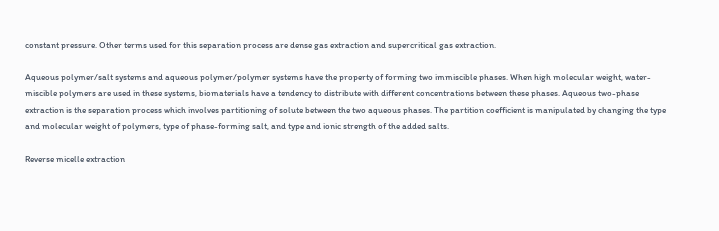constant pressure. Other terms used for this separation process are dense gas extraction and supercritical gas extraction.

Aqueous polymer/salt systems and aqueous polymer/polymer systems have the property of forming two immiscible phases. When high molecular weight, water-miscible polymers are used in these systems, biomaterials have a tendency to distribute with different concentrations between these phases. Aqueous two-phase extraction is the separation process which involves partitioning of solute between the two aqueous phases. The partition coefficient is manipulated by changing the type and molecular weight of polymers, type of phase-forming salt, and type and ionic strength of the added salts.

Reverse micelle extraction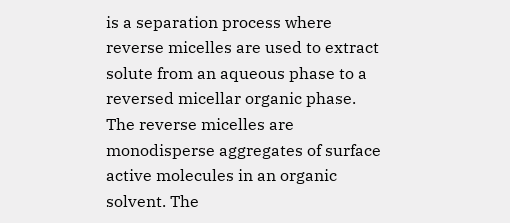is a separation process where reverse micelles are used to extract solute from an aqueous phase to a reversed micellar organic phase. The reverse micelles are monodisperse aggregates of surface active molecules in an organic solvent. The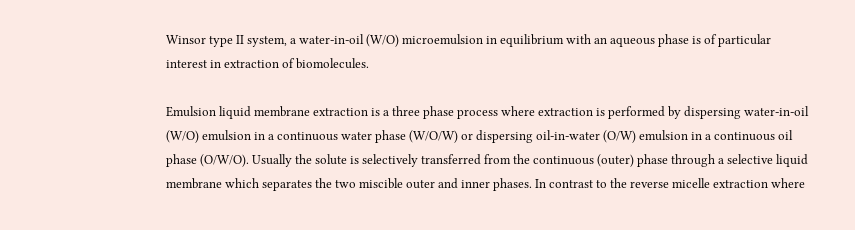Winsor type II system, a water-in-oil (W/O) microemulsion in equilibrium with an aqueous phase is of particular interest in extraction of biomolecules.

Emulsion liquid membrane extraction is a three phase process where extraction is performed by dispersing water-in-oil (W/O) emulsion in a continuous water phase (W/O/W) or dispersing oil-in-water (O/W) emulsion in a continuous oil phase (O/W/O). Usually the solute is selectively transferred from the continuous (outer) phase through a selective liquid membrane which separates the two miscible outer and inner phases. In contrast to the reverse micelle extraction where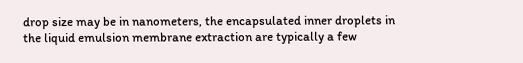drop size may be in nanometers, the encapsulated inner droplets in the liquid emulsion membrane extraction are typically a few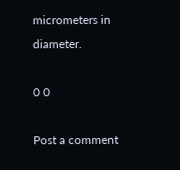micrometers in diameter.

0 0

Post a comment